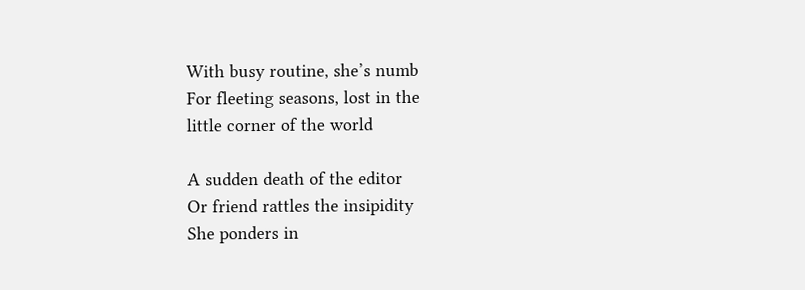With busy routine, she’s numb
For fleeting seasons, lost in the
little corner of the world

A sudden death of the editor
Or friend rattles the insipidity
She ponders in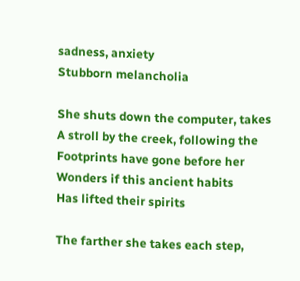sadness, anxiety
Stubborn melancholia

She shuts down the computer, takes
A stroll by the creek, following the
Footprints have gone before her
Wonders if this ancient habits
Has lifted their spirits

The farther she takes each step,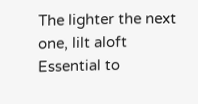The lighter the next one, lilt aloft
Essential to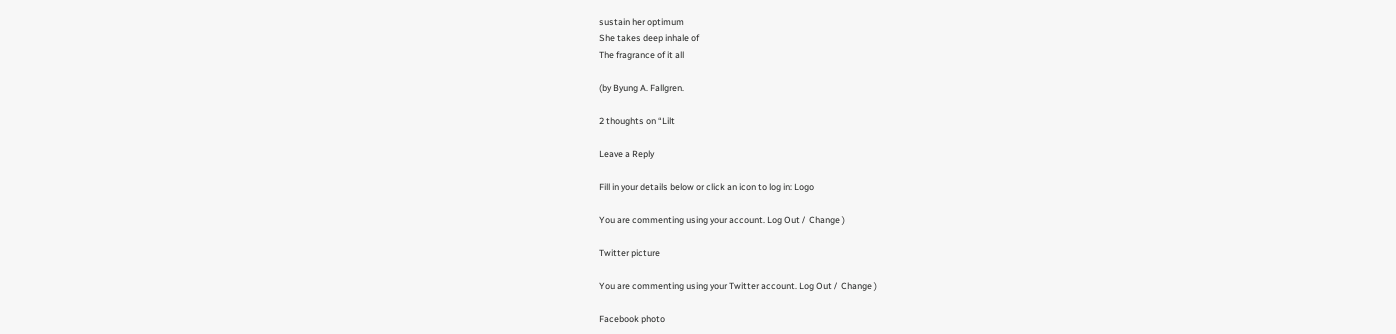sustain her optimum
She takes deep inhale of
The fragrance of it all

(by Byung A. Fallgren.

2 thoughts on “Lilt

Leave a Reply

Fill in your details below or click an icon to log in: Logo

You are commenting using your account. Log Out /  Change )

Twitter picture

You are commenting using your Twitter account. Log Out /  Change )

Facebook photo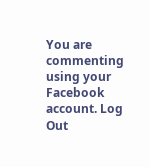You are commenting using your Facebook account. Log Out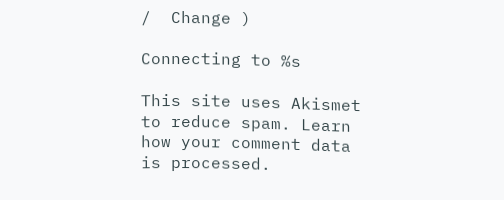/  Change )

Connecting to %s

This site uses Akismet to reduce spam. Learn how your comment data is processed.